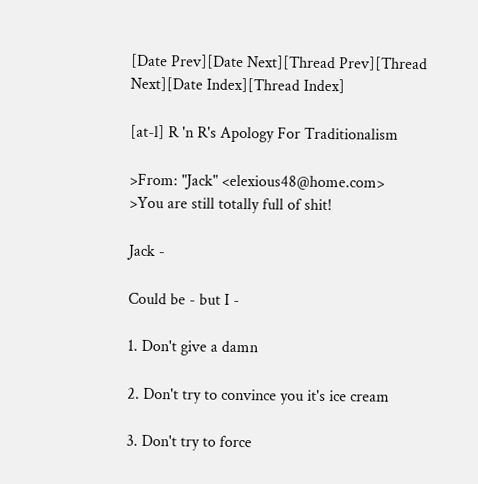[Date Prev][Date Next][Thread Prev][Thread Next][Date Index][Thread Index]

[at-l] R 'n R's Apology For Traditionalism

>From: "Jack" <elexious48@home.com>
>You are still totally full of shit!

Jack -

Could be - but I -

1. Don't give a damn

2. Don't try to convince you it's ice cream

3. Don't try to force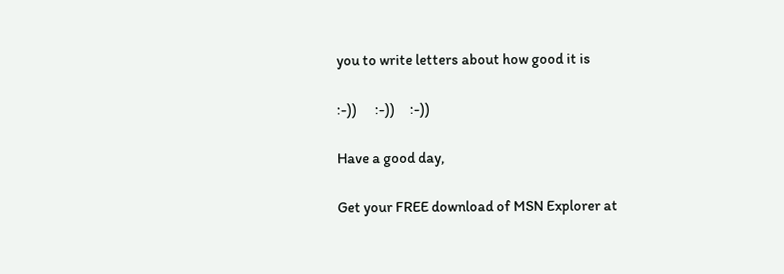you to write letters about how good it is

:-))      :-))     :-))

Have a good day,

Get your FREE download of MSN Explorer at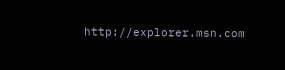http://explorer.msn.com